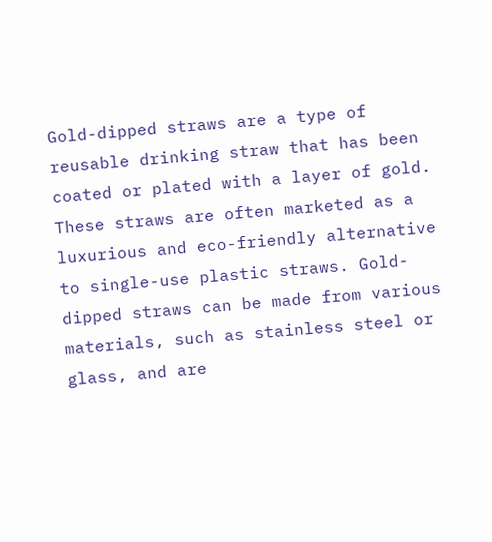Gold-dipped straws are a type of reusable drinking straw that has been coated or plated with a layer of gold. These straws are often marketed as a luxurious and eco-friendly alternative to single-use plastic straws. Gold-dipped straws can be made from various materials, such as stainless steel or glass, and are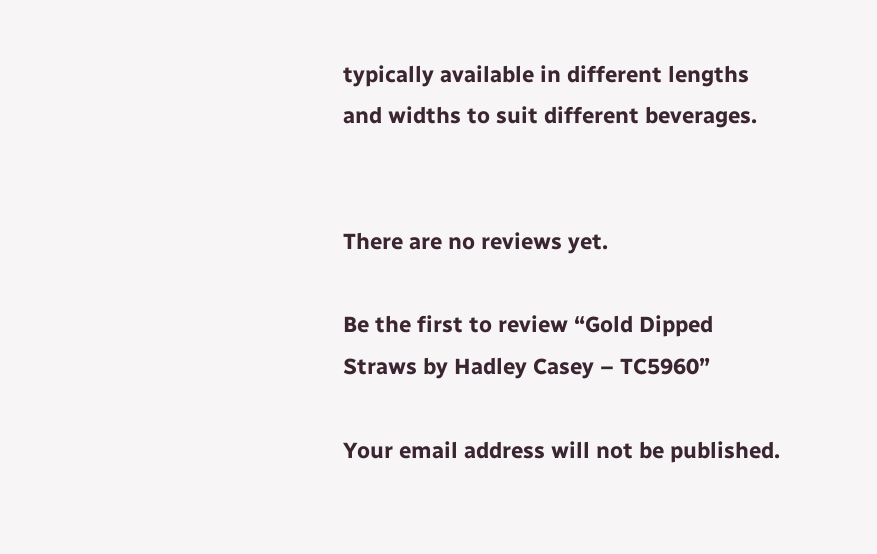typically available in different lengths and widths to suit different beverages.


There are no reviews yet.

Be the first to review “Gold Dipped Straws by Hadley Casey – TC5960”

Your email address will not be published.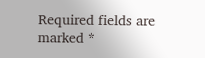Required fields are marked *